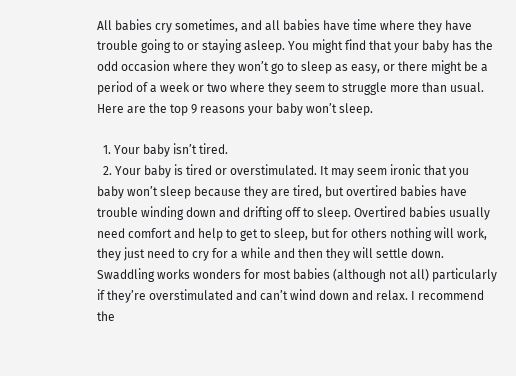All babies cry sometimes, and all babies have time where they have trouble going to or staying asleep. You might find that your baby has the odd occasion where they won’t go to sleep as easy, or there might be a period of a week or two where they seem to struggle more than usual. Here are the top 9 reasons your baby won’t sleep.

  1. Your baby isn’t tired.
  2. Your baby is tired or overstimulated. It may seem ironic that you baby won’t sleep because they are tired, but overtired babies have trouble winding down and drifting off to sleep. Overtired babies usually need comfort and help to get to sleep, but for others nothing will work, they just need to cry for a while and then they will settle down. Swaddling works wonders for most babies (although not all) particularly if they’re overstimulated and can’t wind down and relax. I recommend the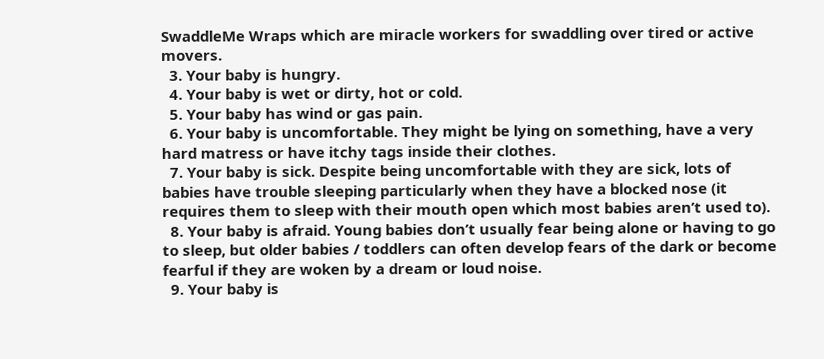SwaddleMe Wraps which are miracle workers for swaddling over tired or active movers.
  3. Your baby is hungry.
  4. Your baby is wet or dirty, hot or cold.
  5. Your baby has wind or gas pain.
  6. Your baby is uncomfortable. They might be lying on something, have a very hard matress or have itchy tags inside their clothes.
  7. Your baby is sick. Despite being uncomfortable with they are sick, lots of babies have trouble sleeping particularly when they have a blocked nose (it requires them to sleep with their mouth open which most babies aren’t used to).
  8. Your baby is afraid. Young babies don’t usually fear being alone or having to go to sleep, but older babies / toddlers can often develop fears of the dark or become fearful if they are woken by a dream or loud noise.
  9. Your baby is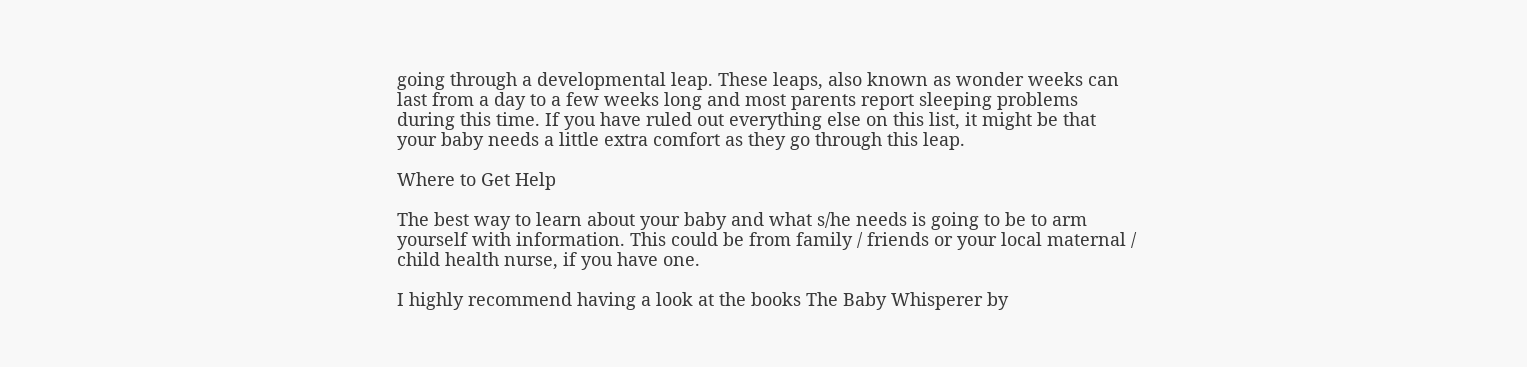going through a developmental leap. These leaps, also known as wonder weeks can last from a day to a few weeks long and most parents report sleeping problems during this time. If you have ruled out everything else on this list, it might be that your baby needs a little extra comfort as they go through this leap.

Where to Get Help

The best way to learn about your baby and what s/he needs is going to be to arm yourself with information. This could be from family / friends or your local maternal / child health nurse, if you have one.

I highly recommend having a look at the books The Baby Whisperer by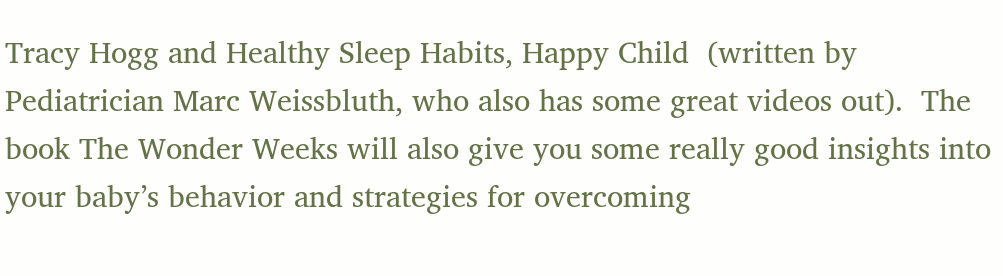Tracy Hogg and Healthy Sleep Habits, Happy Child  (written by Pediatrician Marc Weissbluth, who also has some great videos out).  The book The Wonder Weeks will also give you some really good insights into your baby’s behavior and strategies for overcoming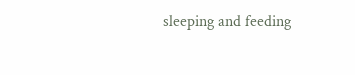sleeping and feeding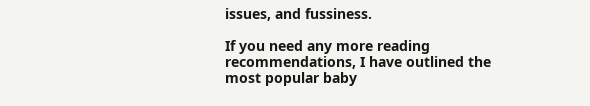issues, and fussiness.

If you need any more reading recommendations, I have outlined the most popular baby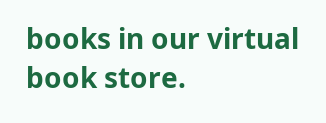books in our virtual book store.